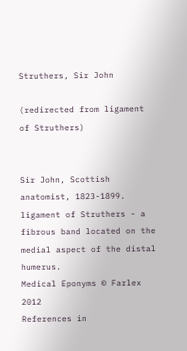Struthers, Sir John

(redirected from ligament of Struthers)


Sir John, Scottish anatomist, 1823-1899.
ligament of Struthers - a fibrous band located on the medial aspect of the distal humerus.
Medical Eponyms © Farlex 2012
References in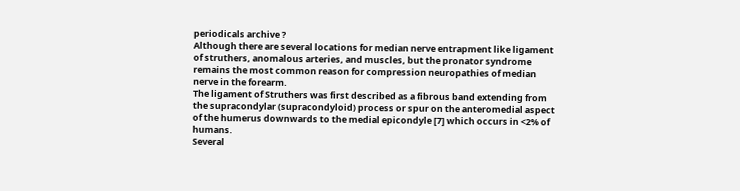periodicals archive ?
Although there are several locations for median nerve entrapment like ligament of struthers, anomalous arteries, and muscles, but the pronator syndrome remains the most common reason for compression neuropathies of median nerve in the forearm.
The ligament of Struthers was first described as a fibrous band extending from the supracondylar (supracondyloid) process or spur on the anteromedial aspect of the humerus downwards to the medial epicondyle [7] which occurs in <2% of humans.
Several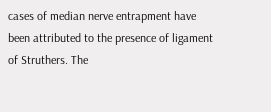cases of median nerve entrapment have been attributed to the presence of ligament of Struthers. The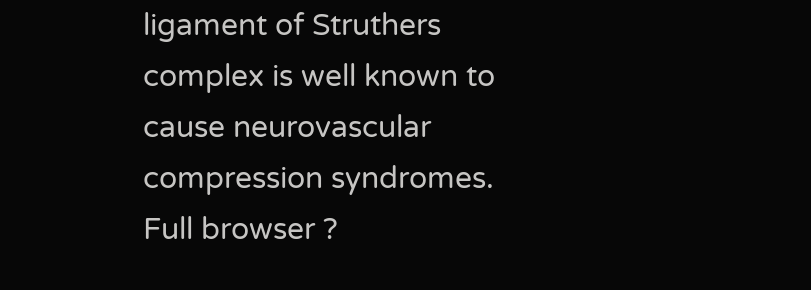ligament of Struthers complex is well known to cause neurovascular compression syndromes.
Full browser ?